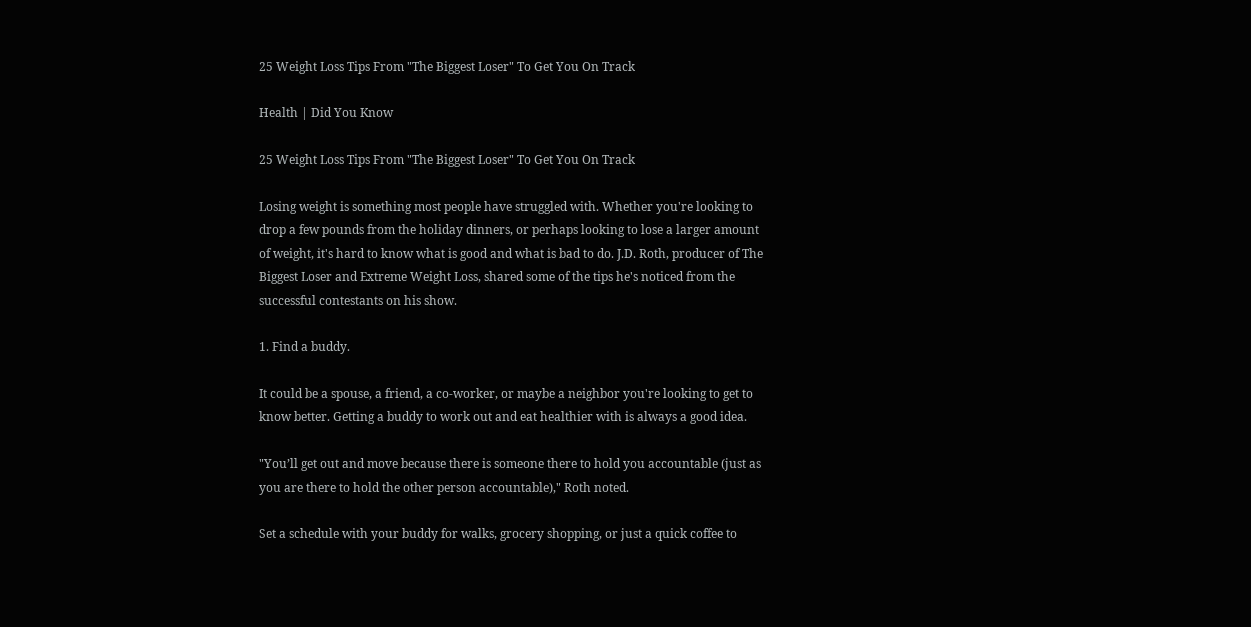25 Weight Loss Tips From "The Biggest Loser" To Get You On Track

Health | Did You Know

25 Weight Loss Tips From "The Biggest Loser" To Get You On Track

Losing weight is something most people have struggled with. Whether you're looking to drop a few pounds from the holiday dinners, or perhaps looking to lose a larger amount of weight, it's hard to know what is good and what is bad to do. J.D. Roth, producer of The Biggest Loser and Extreme Weight Loss, shared some of the tips he's noticed from the successful contestants on his show.

1. Find a buddy.

It could be a spouse, a friend, a co-worker, or maybe a neighbor you're looking to get to know better. Getting a buddy to work out and eat healthier with is always a good idea.

"You’ll get out and move because there is someone there to hold you accountable (just as you are there to hold the other person accountable)," Roth noted.

Set a schedule with your buddy for walks, grocery shopping, or just a quick coffee to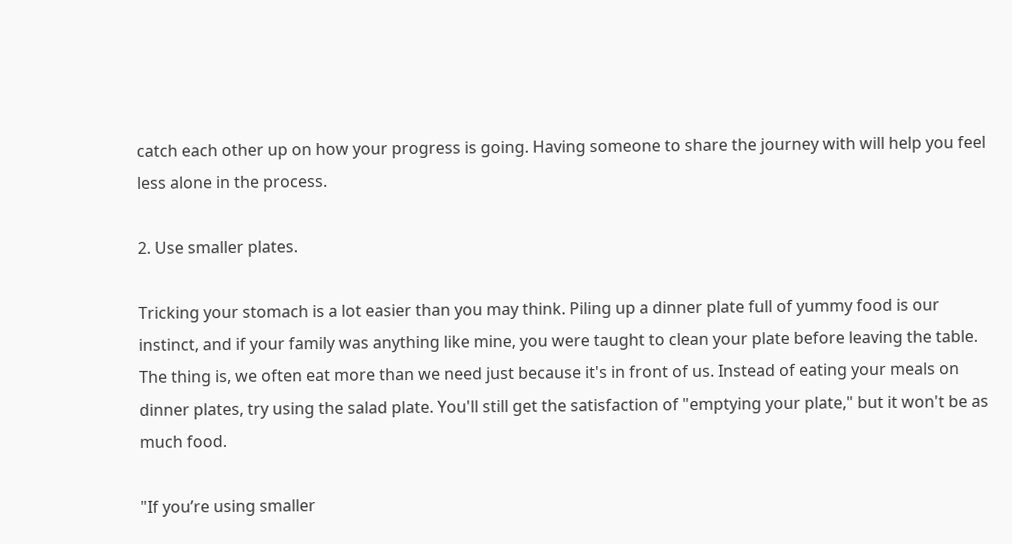catch each other up on how your progress is going. Having someone to share the journey with will help you feel less alone in the process.

2. Use smaller plates.

Tricking your stomach is a lot easier than you may think. Piling up a dinner plate full of yummy food is our instinct, and if your family was anything like mine, you were taught to clean your plate before leaving the table. The thing is, we often eat more than we need just because it's in front of us. Instead of eating your meals on dinner plates, try using the salad plate. You'll still get the satisfaction of "emptying your plate," but it won't be as much food.

"If you’re using smaller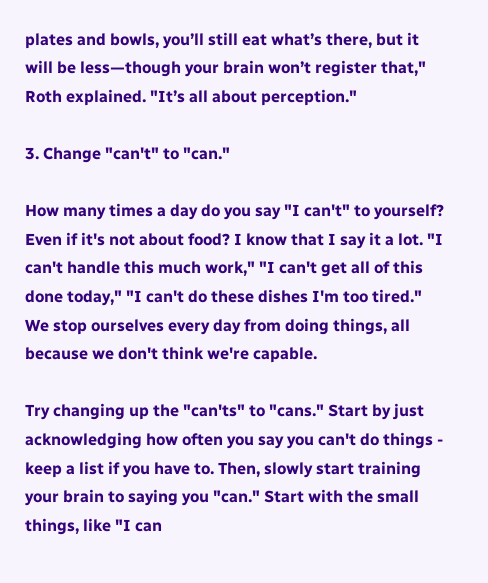plates and bowls, you’ll still eat what’s there, but it will be less—though your brain won’t register that," Roth explained. "It’s all about perception."

3. Change "can't" to "can."

How many times a day do you say "I can't" to yourself? Even if it's not about food? I know that I say it a lot. "I can't handle this much work," "I can't get all of this done today," "I can't do these dishes I'm too tired." We stop ourselves every day from doing things, all because we don't think we're capable.

Try changing up the "can'ts" to "cans." Start by just acknowledging how often you say you can't do things - keep a list if you have to. Then, slowly start training your brain to saying you "can." Start with the small things, like "I can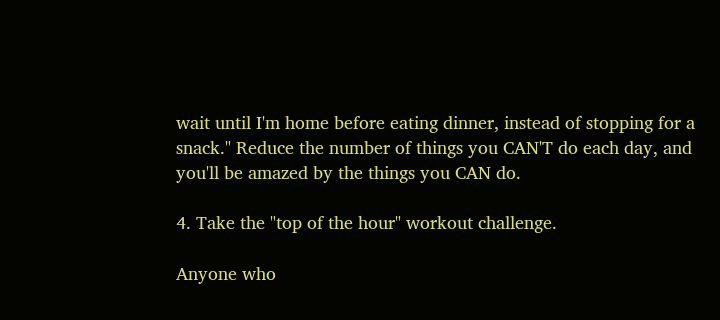wait until I'm home before eating dinner, instead of stopping for a snack." Reduce the number of things you CAN'T do each day, and you'll be amazed by the things you CAN do.

4. Take the "top of the hour" workout challenge.

Anyone who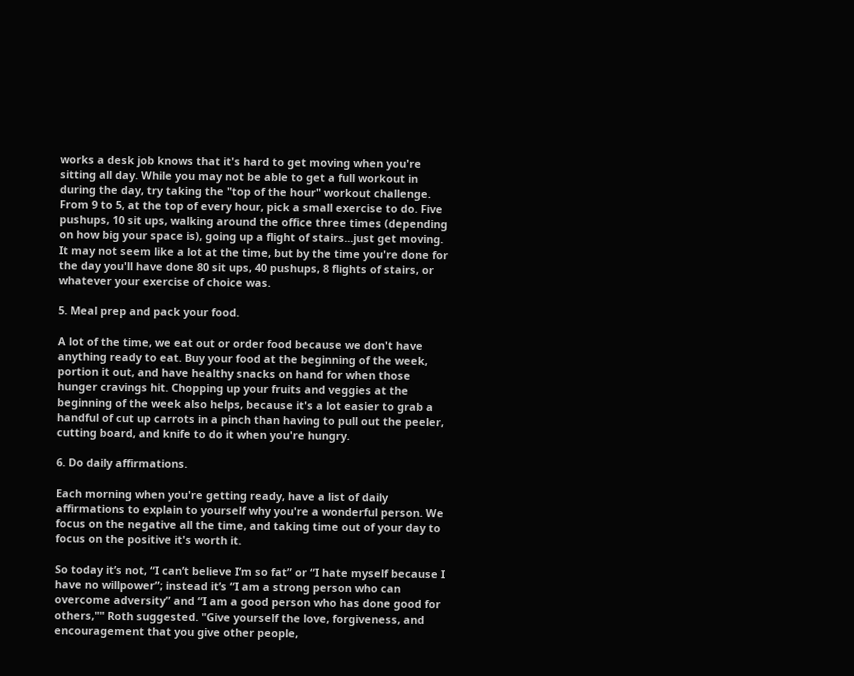works a desk job knows that it's hard to get moving when you're sitting all day. While you may not be able to get a full workout in during the day, try taking the "top of the hour" workout challenge. From 9 to 5, at the top of every hour, pick a small exercise to do. Five pushups, 10 sit ups, walking around the office three times (depending on how big your space is), going up a flight of stairs...just get moving. It may not seem like a lot at the time, but by the time you're done for the day you'll have done 80 sit ups, 40 pushups, 8 flights of stairs, or whatever your exercise of choice was.

5. Meal prep and pack your food.

A lot of the time, we eat out or order food because we don't have anything ready to eat. Buy your food at the beginning of the week, portion it out, and have healthy snacks on hand for when those hunger cravings hit. Chopping up your fruits and veggies at the beginning of the week also helps, because it's a lot easier to grab a handful of cut up carrots in a pinch than having to pull out the peeler, cutting board, and knife to do it when you're hungry.

6. Do daily affirmations.

Each morning when you're getting ready, have a list of daily affirmations to explain to yourself why you're a wonderful person. We focus on the negative all the time, and taking time out of your day to focus on the positive it's worth it.

So today it’s not, “I can’t believe I’m so fat” or “I hate myself because I have no willpower”; instead it’s “I am a strong person who can overcome adversity” and “I am a good person who has done good for others,"" Roth suggested. "Give yourself the love, forgiveness, and encouragement that you give other people,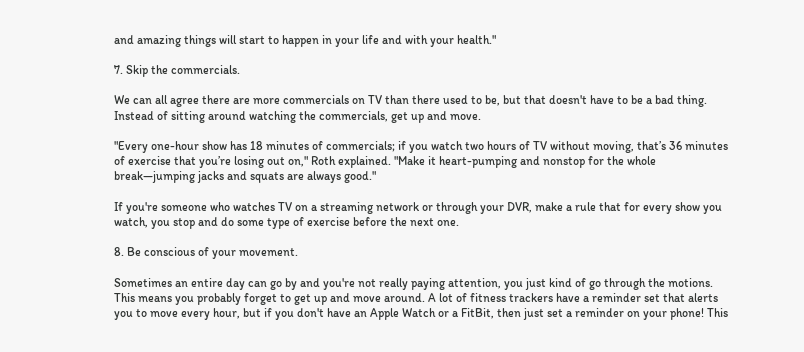and amazing things will start to happen in your life and with your health."

7. Skip the commercials.

We can all agree there are more commercials on TV than there used to be, but that doesn't have to be a bad thing. Instead of sitting around watching the commercials, get up and move.

"Every one-hour show has 18 minutes of commercials; if you watch two hours of TV without moving, that’s 36 minutes of exercise that you’re losing out on," Roth explained. "Make it heart-pumping and nonstop for the whole break—jumping jacks and squats are always good."

If you're someone who watches TV on a streaming network or through your DVR, make a rule that for every show you watch, you stop and do some type of exercise before the next one.

8. Be conscious of your movement.

Sometimes an entire day can go by and you're not really paying attention, you just kind of go through the motions. This means you probably forget to get up and move around. A lot of fitness trackers have a reminder set that alerts you to move every hour, but if you don't have an Apple Watch or a FitBit, then just set a reminder on your phone! This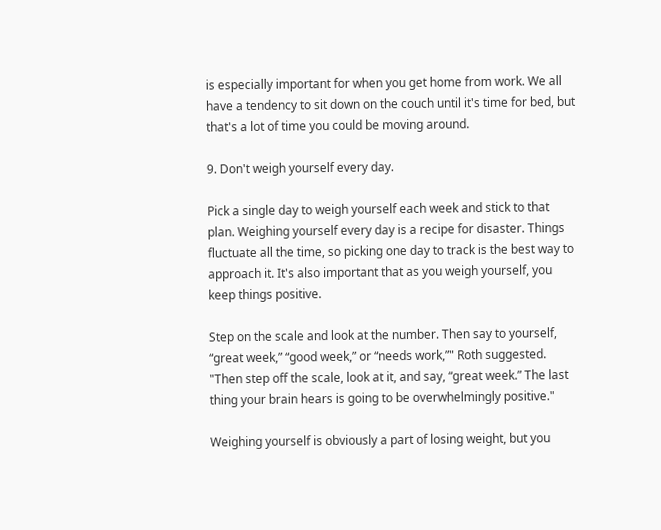is especially important for when you get home from work. We all have a tendency to sit down on the couch until it's time for bed, but that's a lot of time you could be moving around.

9. Don't weigh yourself every day.

Pick a single day to weigh yourself each week and stick to that plan. Weighing yourself every day is a recipe for disaster. Things fluctuate all the time, so picking one day to track is the best way to approach it. It's also important that as you weigh yourself, you keep things positive.

Step on the scale and look at the number. Then say to yourself, “great week,” “good week,” or “needs work,”" Roth suggested. "Then step off the scale, look at it, and say, “great week.” The last thing your brain hears is going to be overwhelmingly positive."

Weighing yourself is obviously a part of losing weight, but you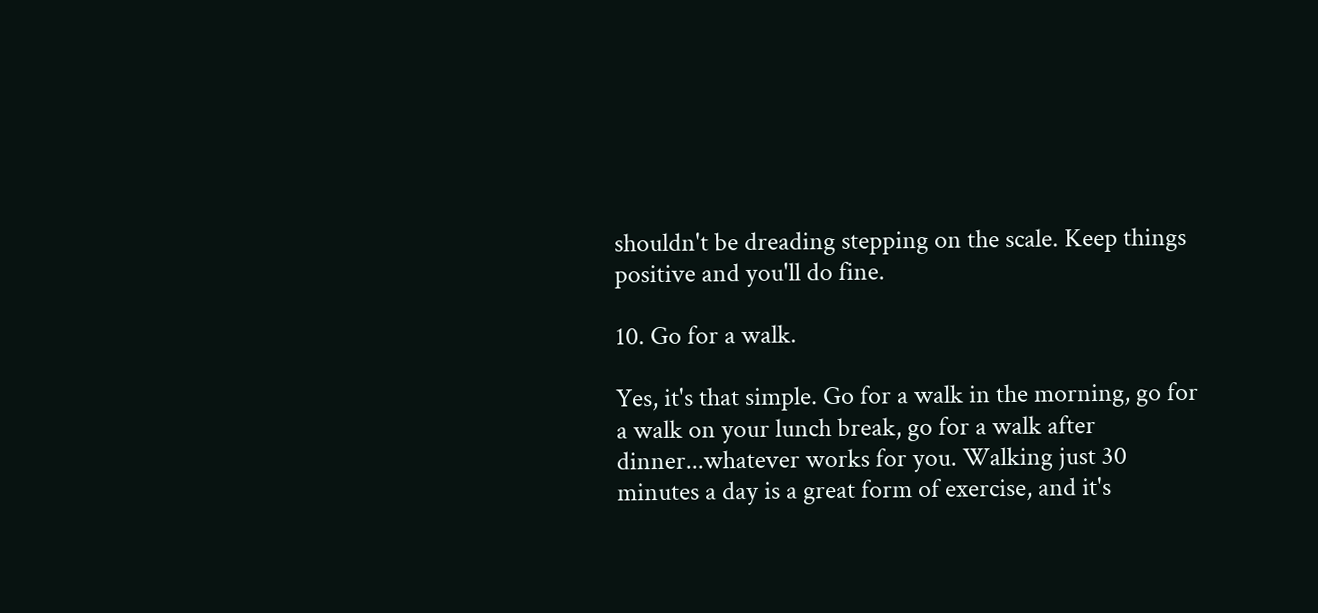shouldn't be dreading stepping on the scale. Keep things positive and you'll do fine.

10. Go for a walk.

Yes, it's that simple. Go for a walk in the morning, go for a walk on your lunch break, go for a walk after dinner...whatever works for you. Walking just 30 minutes a day is a great form of exercise, and it's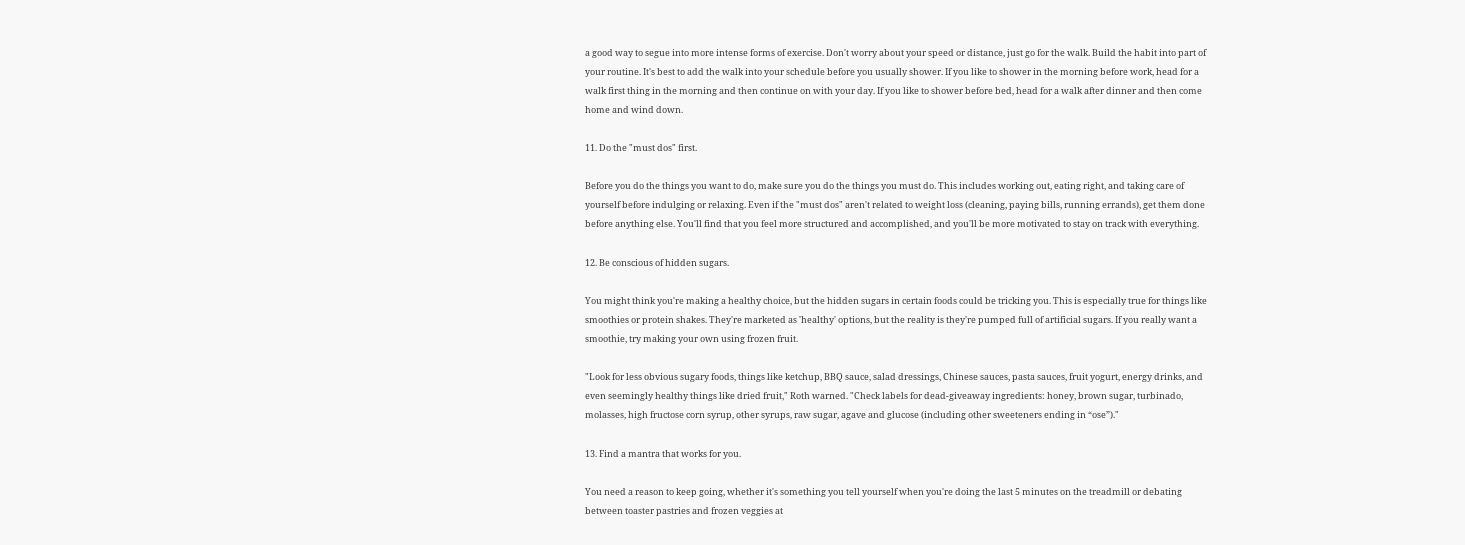a good way to segue into more intense forms of exercise. Don't worry about your speed or distance, just go for the walk. Build the habit into part of your routine. It's best to add the walk into your schedule before you usually shower. If you like to shower in the morning before work, head for a walk first thing in the morning and then continue on with your day. If you like to shower before bed, head for a walk after dinner and then come home and wind down.

11. Do the "must dos" first.

Before you do the things you want to do, make sure you do the things you must do. This includes working out, eating right, and taking care of yourself before indulging or relaxing. Even if the "must dos" aren't related to weight loss (cleaning, paying bills, running errands), get them done before anything else. You'll find that you feel more structured and accomplished, and you'll be more motivated to stay on track with everything.

12. Be conscious of hidden sugars.

You might think you're making a healthy choice, but the hidden sugars in certain foods could be tricking you. This is especially true for things like smoothies or protein shakes. They're marketed as 'healthy' options, but the reality is they're pumped full of artificial sugars. If you really want a smoothie, try making your own using frozen fruit.

"Look for less obvious sugary foods, things like ketchup, BBQ sauce, salad dressings, Chinese sauces, pasta sauces, fruit yogurt, energy drinks, and even seemingly healthy things like dried fruit," Roth warned. "Check labels for dead-giveaway ingredients: honey, brown sugar, turbinado, molasses, high fructose corn syrup, other syrups, raw sugar, agave and glucose (including other sweeteners ending in “ose”)."

13. Find a mantra that works for you.

You need a reason to keep going, whether it's something you tell yourself when you're doing the last 5 minutes on the treadmill or debating between toaster pastries and frozen veggies at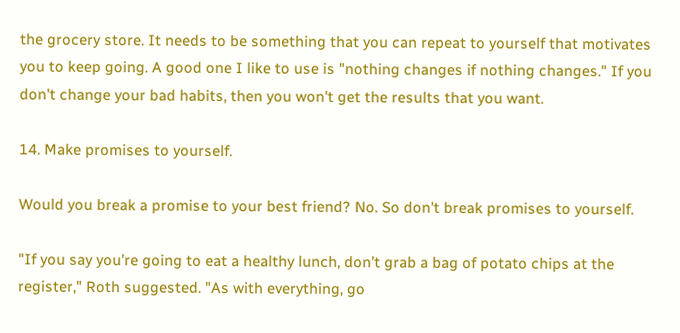the grocery store. It needs to be something that you can repeat to yourself that motivates you to keep going. A good one I like to use is "nothing changes if nothing changes." If you don't change your bad habits, then you won't get the results that you want.

14. Make promises to yourself.

Would you break a promise to your best friend? No. So don't break promises to yourself.

"If you say you’re going to eat a healthy lunch, don’t grab a bag of potato chips at the register," Roth suggested. "As with everything, go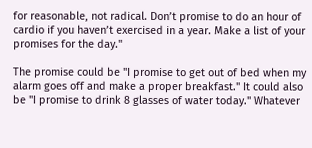for reasonable, not radical. Don’t promise to do an hour of cardio if you haven’t exercised in a year. Make a list of your promises for the day."

The promise could be "I promise to get out of bed when my alarm goes off and make a proper breakfast." It could also be "I promise to drink 8 glasses of water today." Whatever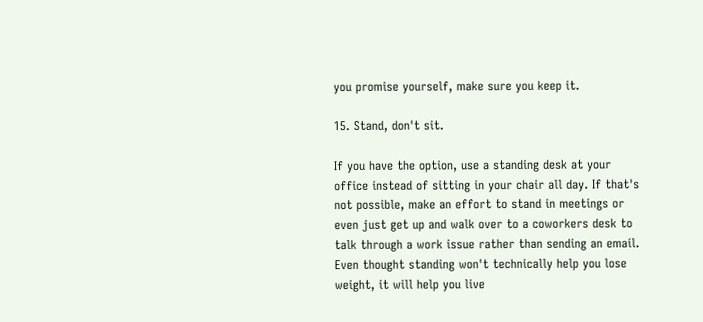you promise yourself, make sure you keep it.

15. Stand, don't sit.

If you have the option, use a standing desk at your office instead of sitting in your chair all day. If that's not possible, make an effort to stand in meetings or even just get up and walk over to a coworkers desk to talk through a work issue rather than sending an email. Even thought standing won't technically help you lose weight, it will help you live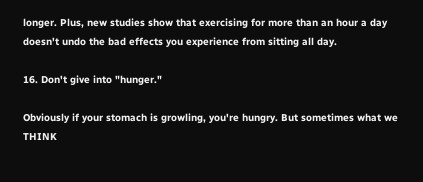longer. Plus, new studies show that exercising for more than an hour a day doesn't undo the bad effects you experience from sitting all day.

16. Don't give into "hunger."

Obviously if your stomach is growling, you're hungry. But sometimes what we THINK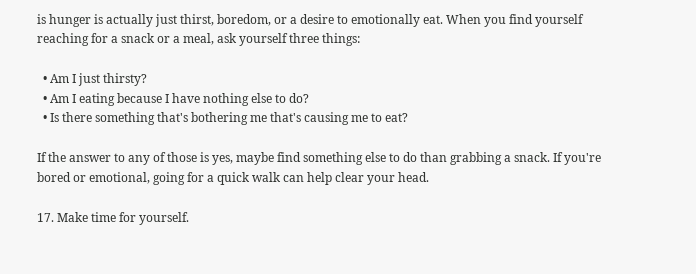is hunger is actually just thirst, boredom, or a desire to emotionally eat. When you find yourself reaching for a snack or a meal, ask yourself three things:

  • Am I just thirsty?
  • Am I eating because I have nothing else to do?
  • Is there something that's bothering me that's causing me to eat?

If the answer to any of those is yes, maybe find something else to do than grabbing a snack. If you're bored or emotional, going for a quick walk can help clear your head.

17. Make time for yourself.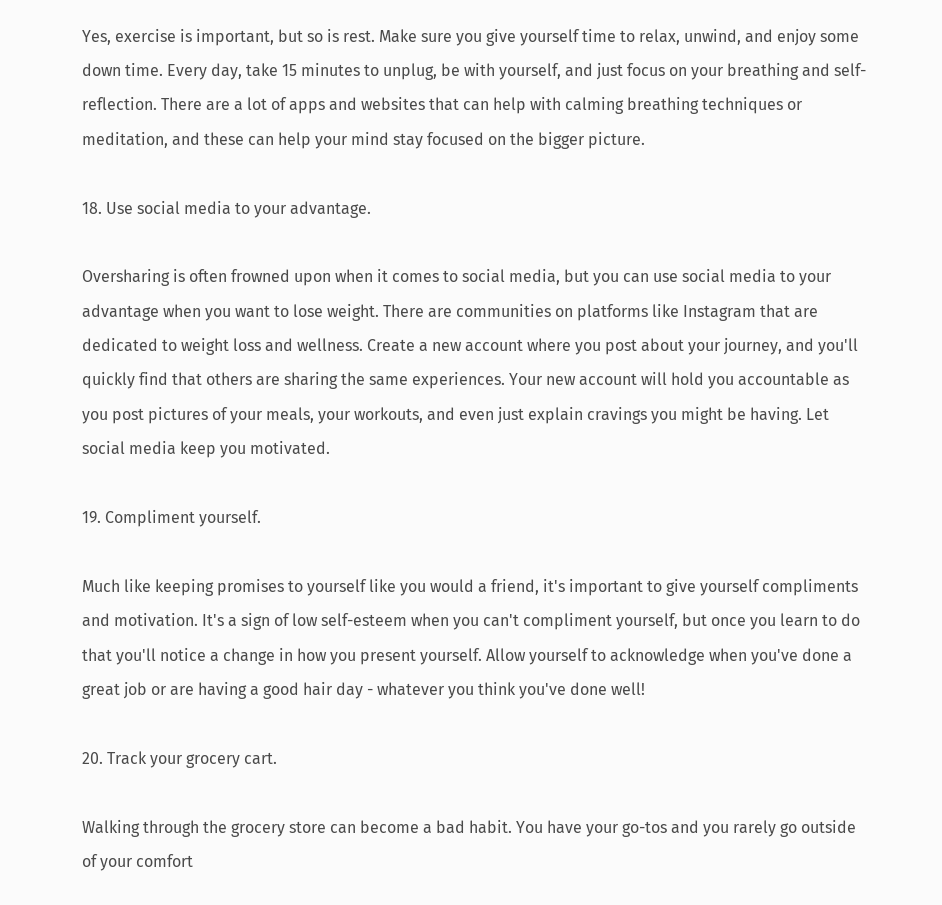Yes, exercise is important, but so is rest. Make sure you give yourself time to relax, unwind, and enjoy some down time. Every day, take 15 minutes to unplug, be with yourself, and just focus on your breathing and self-reflection. There are a lot of apps and websites that can help with calming breathing techniques or meditation, and these can help your mind stay focused on the bigger picture.

18. Use social media to your advantage.

Oversharing is often frowned upon when it comes to social media, but you can use social media to your advantage when you want to lose weight. There are communities on platforms like Instagram that are dedicated to weight loss and wellness. Create a new account where you post about your journey, and you'll quickly find that others are sharing the same experiences. Your new account will hold you accountable as you post pictures of your meals, your workouts, and even just explain cravings you might be having. Let social media keep you motivated.

19. Compliment yourself.

Much like keeping promises to yourself like you would a friend, it's important to give yourself compliments and motivation. It's a sign of low self-esteem when you can't compliment yourself, but once you learn to do that you'll notice a change in how you present yourself. Allow yourself to acknowledge when you've done a great job or are having a good hair day - whatever you think you've done well!

20. Track your grocery cart.

Walking through the grocery store can become a bad habit. You have your go-tos and you rarely go outside of your comfort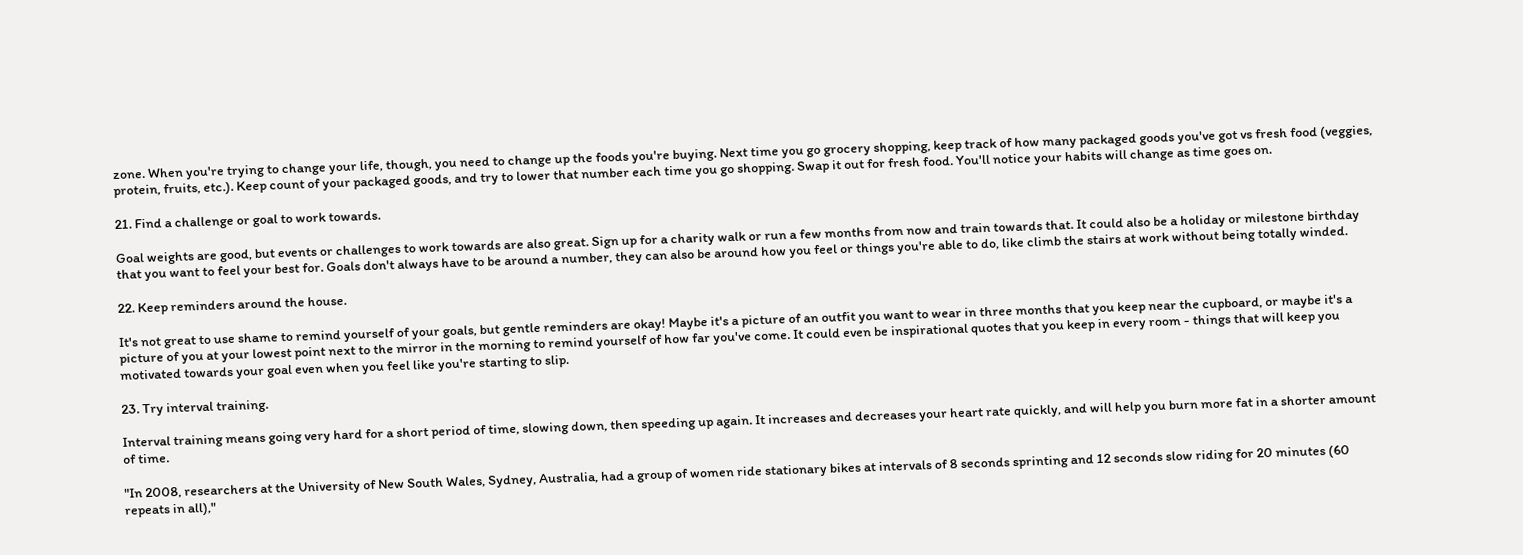zone. When you're trying to change your life, though, you need to change up the foods you're buying. Next time you go grocery shopping, keep track of how many packaged goods you've got vs fresh food (veggies, protein, fruits, etc.). Keep count of your packaged goods, and try to lower that number each time you go shopping. Swap it out for fresh food. You'll notice your habits will change as time goes on.

21. Find a challenge or goal to work towards.

Goal weights are good, but events or challenges to work towards are also great. Sign up for a charity walk or run a few months from now and train towards that. It could also be a holiday or milestone birthday that you want to feel your best for. Goals don't always have to be around a number, they can also be around how you feel or things you're able to do, like climb the stairs at work without being totally winded.

22. Keep reminders around the house.

It's not great to use shame to remind yourself of your goals, but gentle reminders are okay! Maybe it's a picture of an outfit you want to wear in three months that you keep near the cupboard, or maybe it's a picture of you at your lowest point next to the mirror in the morning to remind yourself of how far you've come. It could even be inspirational quotes that you keep in every room - things that will keep you motivated towards your goal even when you feel like you're starting to slip.

23. Try interval training.

Interval training means going very hard for a short period of time, slowing down, then speeding up again. It increases and decreases your heart rate quickly, and will help you burn more fat in a shorter amount of time.

"In 2008, researchers at the University of New South Wales, Sydney, Australia, had a group of women ride stationary bikes at intervals of 8 seconds sprinting and 12 seconds slow riding for 20 minutes (60 repeats in all),"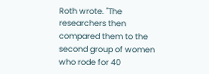Roth wrote. "The researchers then compared them to the second group of women who rode for 40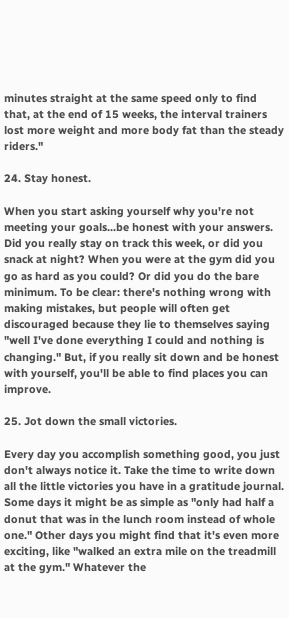minutes straight at the same speed only to find that, at the end of 15 weeks, the interval trainers lost more weight and more body fat than the steady riders."

24. Stay honest.

When you start asking yourself why you're not meeting your goals...be honest with your answers. Did you really stay on track this week, or did you snack at night? When you were at the gym did you go as hard as you could? Or did you do the bare minimum. To be clear: there's nothing wrong with making mistakes, but people will often get discouraged because they lie to themselves saying "well I've done everything I could and nothing is changing." But, if you really sit down and be honest with yourself, you'll be able to find places you can improve.

25. Jot down the small victories.

Every day you accomplish something good, you just don't always notice it. Take the time to write down all the little victories you have in a gratitude journal. Some days it might be as simple as "only had half a donut that was in the lunch room instead of whole one." Other days you might find that it's even more exciting, like "walked an extra mile on the treadmill at the gym." Whatever the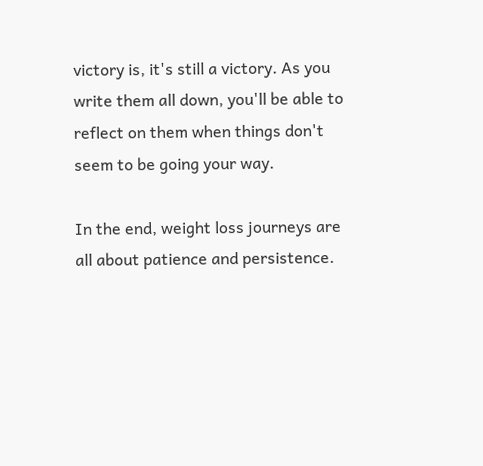victory is, it's still a victory. As you write them all down, you'll be able to reflect on them when things don't seem to be going your way.

In the end, weight loss journeys are all about patience and persistence.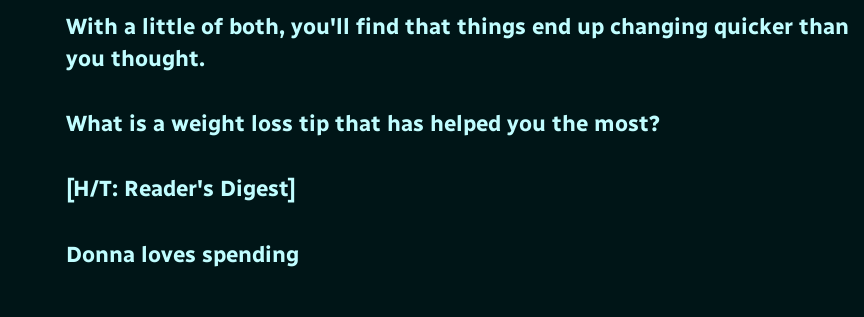With a little of both, you'll find that things end up changing quicker than you thought.

What is a weight loss tip that has helped you the most?

[H/T: Reader's Digest]

Donna loves spending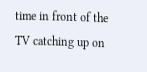time in front of the TV catching up on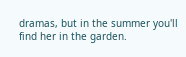dramas, but in the summer you'll find her in the garden.